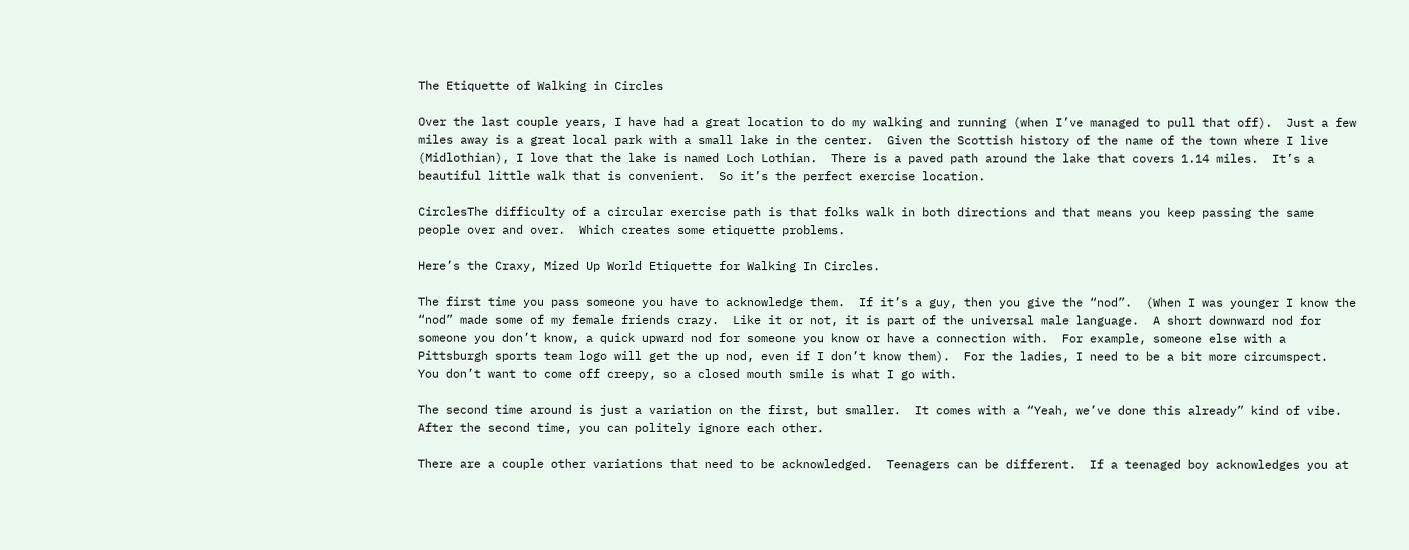The Etiquette of Walking in Circles

Over the last couple years, I have had a great location to do my walking and running (when I’ve managed to pull that off).  Just a few miles away is a great local park with a small lake in the center.  Given the Scottish history of the name of the town where I live (Midlothian), I love that the lake is named Loch Lothian.  There is a paved path around the lake that covers 1.14 miles.  It’s a beautiful little walk that is convenient.  So it’s the perfect exercise location.

CirclesThe difficulty of a circular exercise path is that folks walk in both directions and that means you keep passing the same people over and over.  Which creates some etiquette problems.

Here’s the Craxy, Mized Up World Etiquette for Walking In Circles.

The first time you pass someone you have to acknowledge them.  If it’s a guy, then you give the “nod”.  (When I was younger I know the “nod” made some of my female friends crazy.  Like it or not, it is part of the universal male language.  A short downward nod for someone you don’t know, a quick upward nod for someone you know or have a connection with.  For example, someone else with a Pittsburgh sports team logo will get the up nod, even if I don’t know them).  For the ladies, I need to be a bit more circumspect.  You don’t want to come off creepy, so a closed mouth smile is what I go with.

The second time around is just a variation on the first, but smaller.  It comes with a “Yeah, we’ve done this already” kind of vibe.  After the second time, you can politely ignore each other.

There are a couple other variations that need to be acknowledged.  Teenagers can be different.  If a teenaged boy acknowledges you at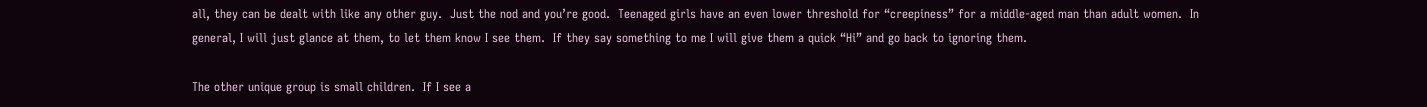all, they can be dealt with like any other guy.  Just the nod and you’re good.  Teenaged girls have an even lower threshold for “creepiness” for a middle-aged man than adult women.  In general, I will just glance at them, to let them know I see them.  If they say something to me I will give them a quick “Hi” and go back to ignoring them.

The other unique group is small children.  If I see a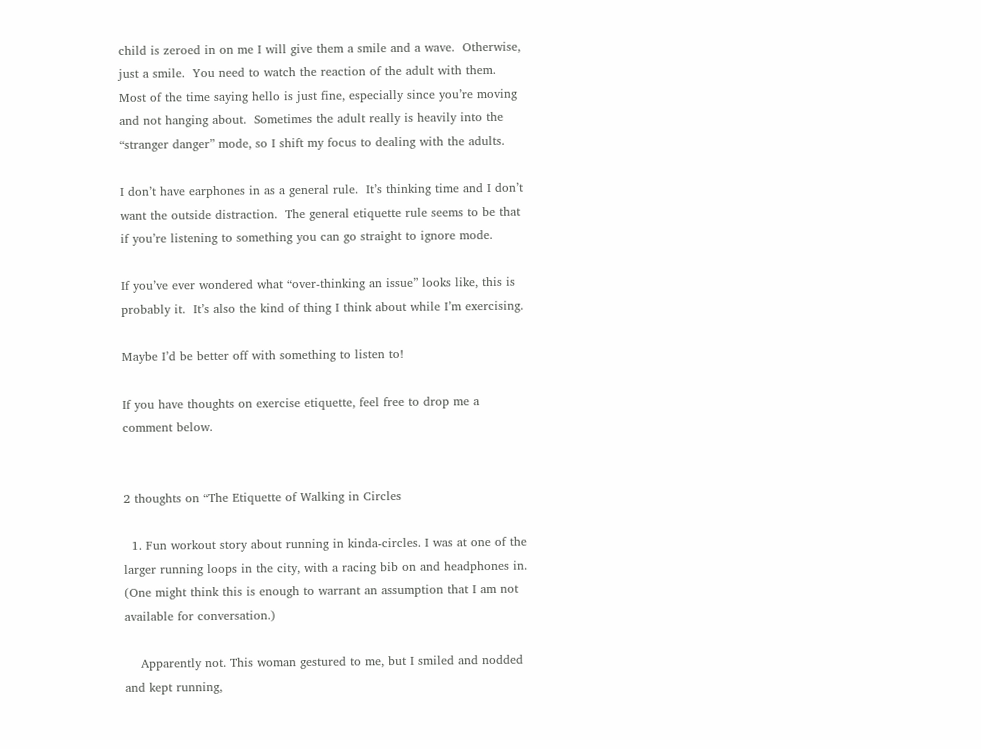child is zeroed in on me I will give them a smile and a wave.  Otherwise, just a smile.  You need to watch the reaction of the adult with them.  Most of the time saying hello is just fine, especially since you’re moving and not hanging about.  Sometimes the adult really is heavily into the “stranger danger” mode, so I shift my focus to dealing with the adults.

I don’t have earphones in as a general rule.  It’s thinking time and I don’t want the outside distraction.  The general etiquette rule seems to be that if you’re listening to something you can go straight to ignore mode.

If you’ve ever wondered what “over-thinking an issue” looks like, this is probably it.  It’s also the kind of thing I think about while I’m exercising.

Maybe I’d be better off with something to listen to!

If you have thoughts on exercise etiquette, feel free to drop me a comment below.


2 thoughts on “The Etiquette of Walking in Circles

  1. Fun workout story about running in kinda-circles. I was at one of the larger running loops in the city, with a racing bib on and headphones in. (One might think this is enough to warrant an assumption that I am not available for conversation.)

    Apparently not. This woman gestured to me, but I smiled and nodded and kept running,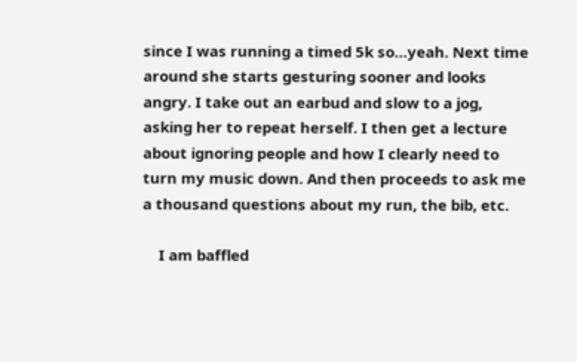since I was running a timed 5k so…yeah. Next time around she starts gesturing sooner and looks angry. I take out an earbud and slow to a jog, asking her to repeat herself. I then get a lecture about ignoring people and how I clearly need to turn my music down. And then proceeds to ask me a thousand questions about my run, the bib, etc.

    I am baffled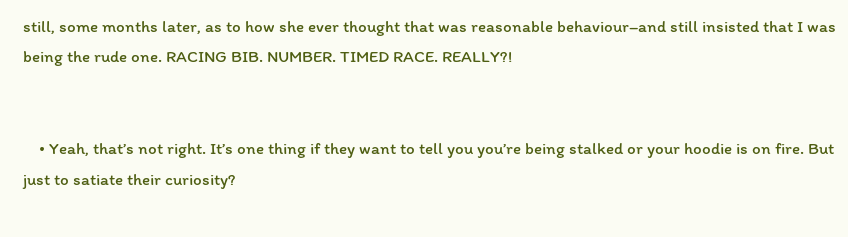still, some months later, as to how she ever thought that was reasonable behaviour–and still insisted that I was being the rude one. RACING BIB. NUMBER. TIMED RACE. REALLY?!


    • Yeah, that’s not right. It’s one thing if they want to tell you you’re being stalked or your hoodie is on fire. But just to satiate their curiosity?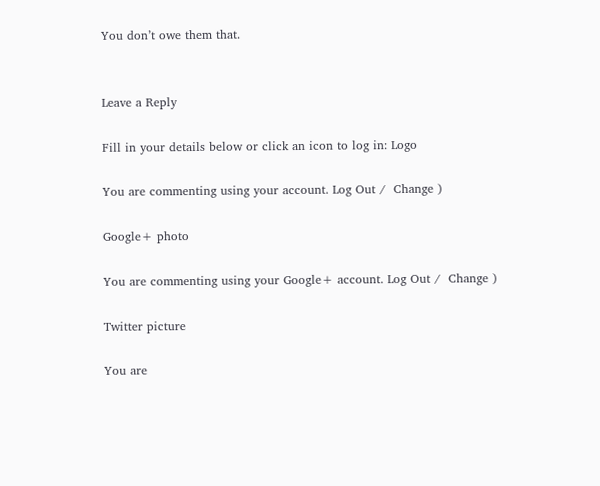You don’t owe them that.


Leave a Reply

Fill in your details below or click an icon to log in: Logo

You are commenting using your account. Log Out /  Change )

Google+ photo

You are commenting using your Google+ account. Log Out /  Change )

Twitter picture

You are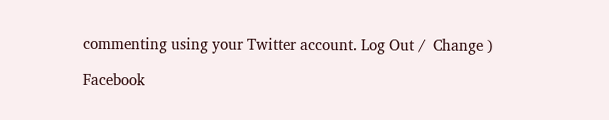commenting using your Twitter account. Log Out /  Change )

Facebook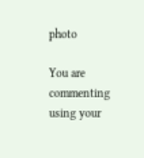photo

You are commenting using your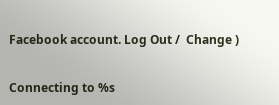Facebook account. Log Out /  Change )


Connecting to %s